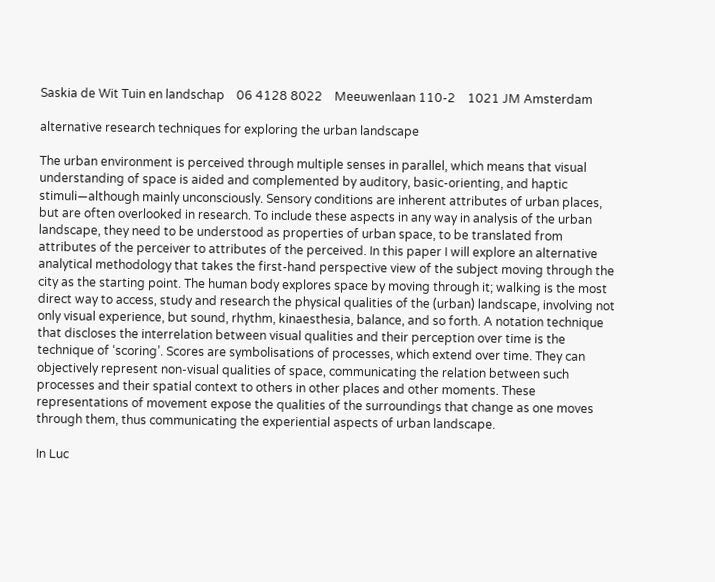Saskia de Wit Tuin en landschap    06 4128 8022    Meeuwenlaan 110-2    1021 JM Amsterdam

alternative research techniques for exploring the urban landscape

The urban environment is perceived through multiple senses in parallel, which means that visual understanding of space is aided and complemented by auditory, basic-orienting, and haptic stimuli—although mainly unconsciously. Sensory conditions are inherent attributes of urban places, but are often overlooked in research. To include these aspects in any way in analysis of the urban landscape, they need to be understood as properties of urban space, to be translated from attributes of the perceiver to attributes of the perceived. In this paper I will explore an alternative analytical methodology that takes the first-hand perspective view of the subject moving through the city as the starting point. The human body explores space by moving through it; walking is the most direct way to access, study and research the physical qualities of the (urban) landscape, involving not only visual experience, but sound, rhythm, kinaesthesia, balance, and so forth. A notation technique that discloses the interrelation between visual qualities and their perception over time is the technique of ‘scoring’. Scores are symbolisations of processes, which extend over time. They can objectively represent non-visual qualities of space, communicating the relation between such processes and their spatial context to others in other places and other moments. These representations of movement expose the qualities of the surroundings that change as one moves through them, thus communicating the experiential aspects of urban landscape.

In Luc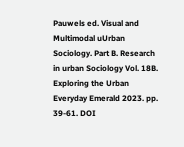Pauwels ed. Visual and Multimodal uUrban Sociology. Part B. Research in urban Sociology Vol. 18B. Exploring the Urban Everyday Emerald 2023. pp. 39-61. DOI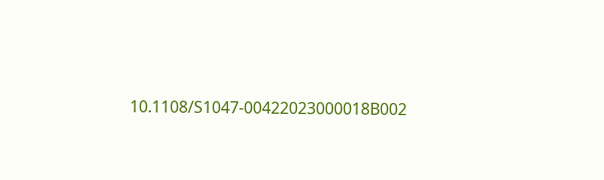10.1108/S1047-00422023000018B002